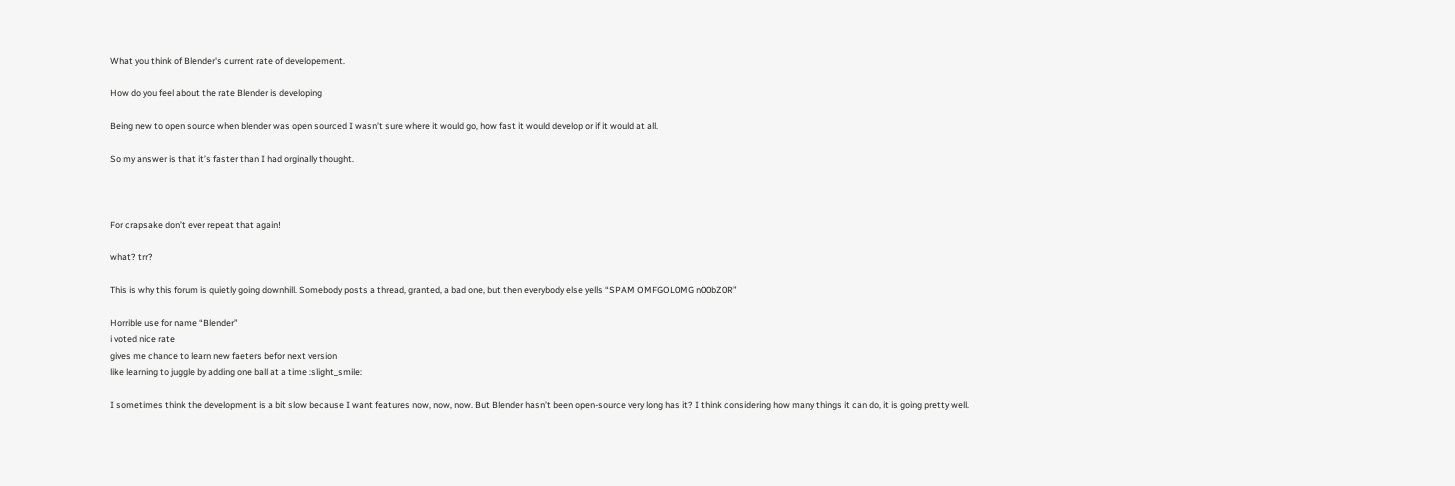What you think of Blender's current rate of developement.

How do you feel about the rate Blender is developing

Being new to open source when blender was open sourced I wasn’t sure where it would go, how fast it would develop or if it would at all.

So my answer is that it’s faster than I had orginally thought.



For crapsake don’t ever repeat that again!

what? trr?

This is why this forum is quietly going downhill. Somebody posts a thread, granted, a bad one, but then everybody else yells “SPAM OMFGOL0MG n00bZ0R”

Horrible use for name “Blender”
i voted nice rate
gives me chance to learn new faeters befor next version
like learning to juggle by adding one ball at a time :slight_smile:

I sometimes think the development is a bit slow because I want features now, now, now. But Blender hasn’t been open-source very long has it? I think considering how many things it can do, it is going pretty well.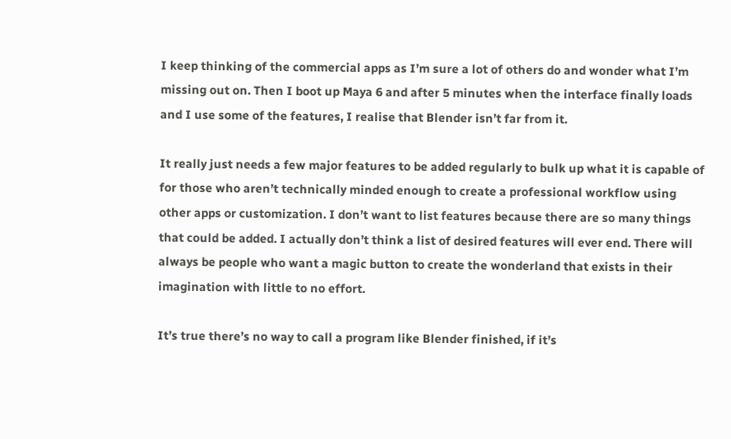I keep thinking of the commercial apps as I’m sure a lot of others do and wonder what I’m missing out on. Then I boot up Maya 6 and after 5 minutes when the interface finally loads and I use some of the features, I realise that Blender isn’t far from it.

It really just needs a few major features to be added regularly to bulk up what it is capable of for those who aren’t technically minded enough to create a professional workflow using other apps or customization. I don’t want to list features because there are so many things that could be added. I actually don’t think a list of desired features will ever end. There will always be people who want a magic button to create the wonderland that exists in their imagination with little to no effort.

It’s true there’s no way to call a program like Blender finished, if it’s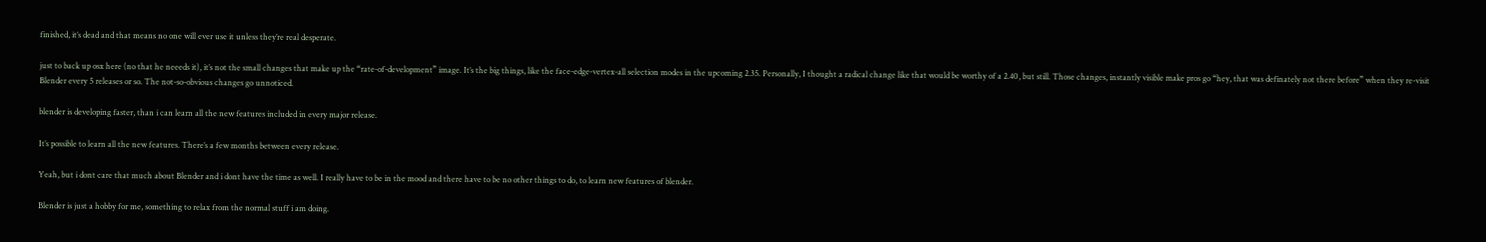finished, it’s dead and that means no one will ever use it unless they’re real desperate.

just to back up osx here (no that he neeeds it), it’s not the small changes that make up the “rate-of-development” image. It’s the big things, like the face-edge-vertex-all selection modes in the upcoming 2.35. Personally, I thought a radical change like that would be worthy of a 2.40, but still. Those changes, instantly visible make pros go “hey, that was definately not there before” when they re-visit Blender every 5 releases or so. The not-so-obvious changes go unnoticed.

blender is developing faster, than i can learn all the new features included in every major release.

It’s possible to learn all the new features. There’s a few months between every release.

Yeah, but i dont care that much about Blender and i dont have the time as well. I really have to be in the mood and there have to be no other things to do, to learn new features of blender.

Blender is just a hobby for me, something to relax from the normal stuff i am doing.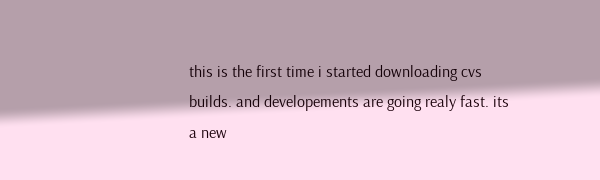this is the first time i started downloading cvs builds. and developements are going realy fast. its a new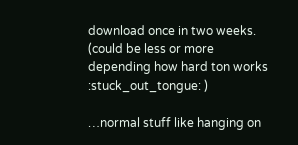download once in two weeks. (could be less or more depending how hard ton works :stuck_out_tongue: )

…normal stuff like hanging on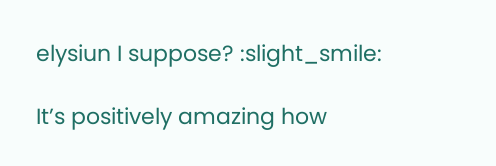elysiun I suppose? :slight_smile:

It’s positively amazing how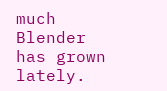much Blender has grown lately.